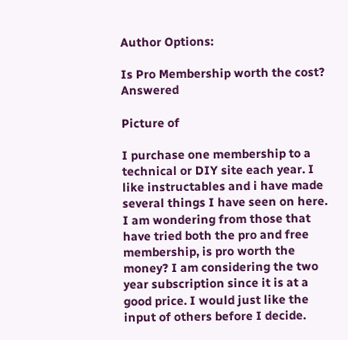Author Options:

Is Pro Membership worth the cost? Answered

Picture of

I purchase one membership to a technical or DIY site each year. I like instructables and i have made several things I have seen on here. I am wondering from those that have tried both the pro and free membership, is pro worth the money? I am considering the two year subscription since it is at a good price. I would just like the input of others before I decide.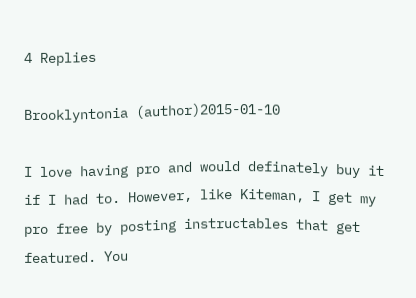4 Replies

Brooklyntonia (author)2015-01-10

I love having pro and would definately buy it if I had to. However, like Kiteman, I get my pro free by posting instructables that get featured. You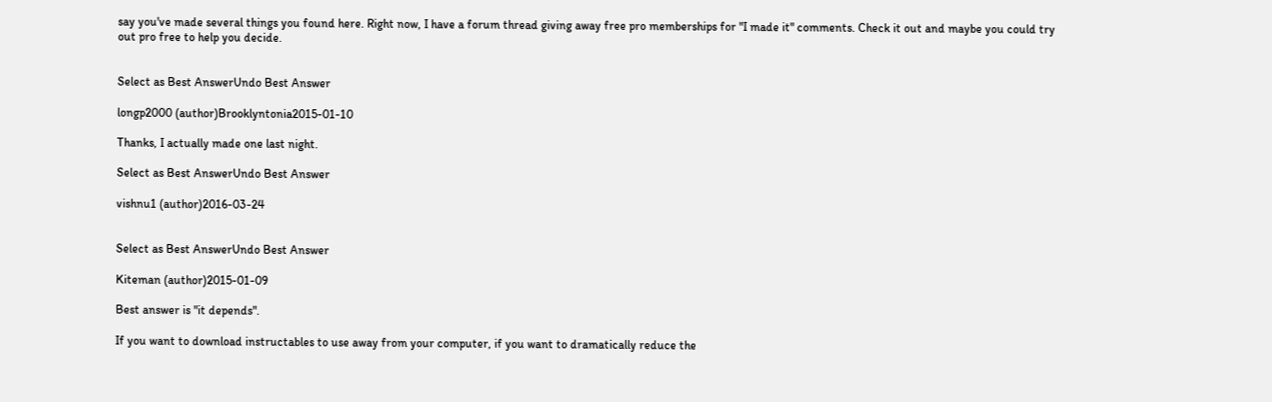say you've made several things you found here. Right now, I have a forum thread giving away free pro memberships for "I made it" comments. Check it out and maybe you could try out pro free to help you decide.


Select as Best AnswerUndo Best Answer

longp2000 (author)Brooklyntonia2015-01-10

Thanks, I actually made one last night.

Select as Best AnswerUndo Best Answer

vishnu1 (author)2016-03-24


Select as Best AnswerUndo Best Answer

Kiteman (author)2015-01-09

Best answer is "it depends".

If you want to download instructables to use away from your computer, if you want to dramatically reduce the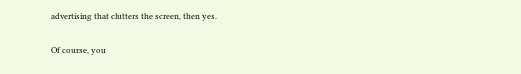advertising that clutters the screen, then yes.

Of course, you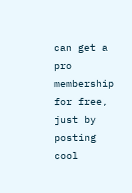can get a pro membership for free, just by posting cool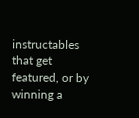instructables that get featured, or by winning a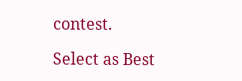contest.

Select as Best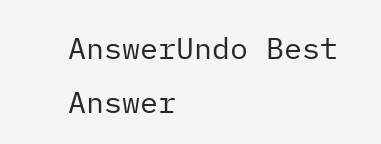AnswerUndo Best Answer